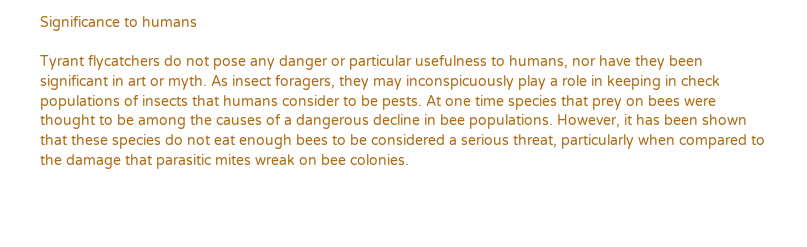Significance to humans

Tyrant flycatchers do not pose any danger or particular usefulness to humans, nor have they been significant in art or myth. As insect foragers, they may inconspicuously play a role in keeping in check populations of insects that humans consider to be pests. At one time species that prey on bees were thought to be among the causes of a dangerous decline in bee populations. However, it has been shown that these species do not eat enough bees to be considered a serious threat, particularly when compared to the damage that parasitic mites wreak on bee colonies.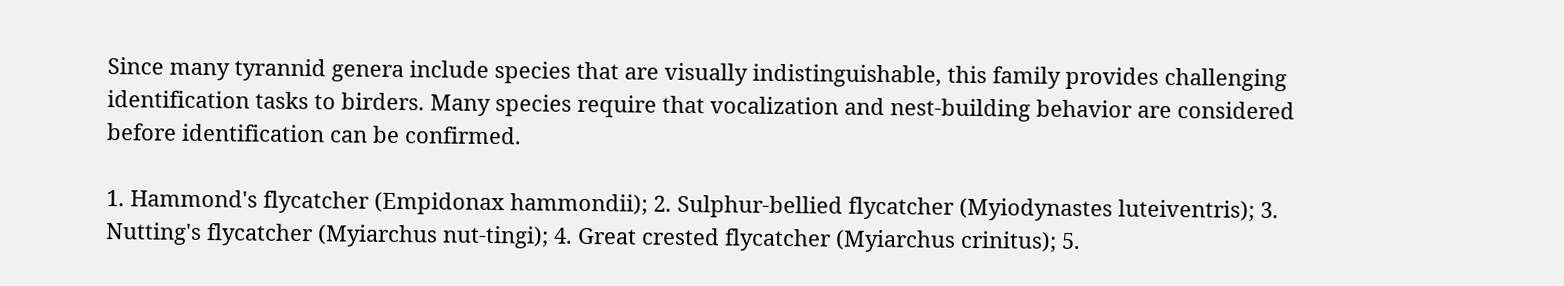Since many tyrannid genera include species that are visually indistinguishable, this family provides challenging identification tasks to birders. Many species require that vocalization and nest-building behavior are considered before identification can be confirmed.

1. Hammond's flycatcher (Empidonax hammondii); 2. Sulphur-bellied flycatcher (Myiodynastes luteiventris); 3. Nutting's flycatcher (Myiarchus nut-tingi); 4. Great crested flycatcher (Myiarchus crinitus); 5.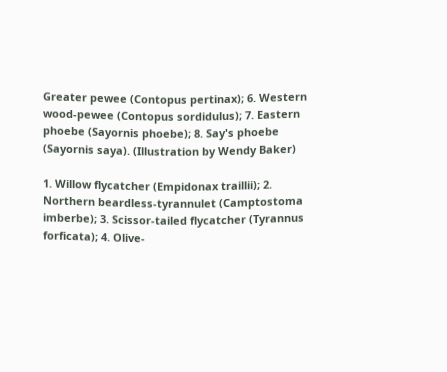Greater pewee (Contopus pertinax); 6. Western wood-pewee (Contopus sordidulus); 7. Eastern phoebe (Sayornis phoebe); 8. Say's phoebe (Sayornis saya). (Illustration by Wendy Baker)

1. Willow flycatcher (Empidonax traillii); 2. Northern beardless-tyrannulet (Camptostoma imberbe); 3. Scissor-tailed flycatcher (Tyrannus forficata); 4. Olive-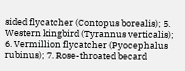sided flycatcher (Contopus borealis); 5. Western kingbird (Tyrannus verticalis); 6. Vermillion flycatcher (Pyocephalus rubinus); 7. Rose-throated becard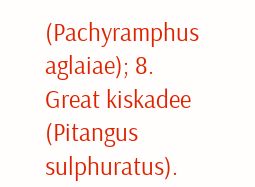(Pachyramphus aglaiae); 8. Great kiskadee (Pitangus sulphuratus).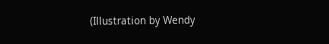(Illustration by Wendy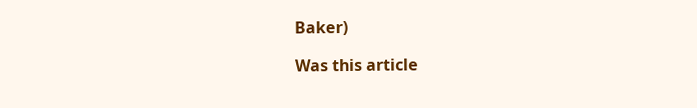Baker)

Was this article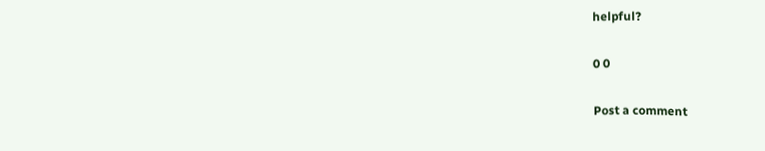helpful?

0 0

Post a comment